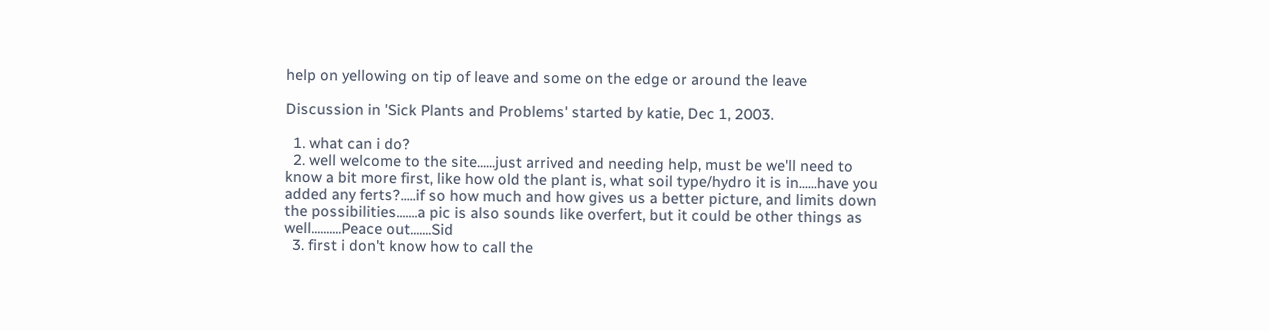help on yellowing on tip of leave and some on the edge or around the leave

Discussion in 'Sick Plants and Problems' started by katie, Dec 1, 2003.

  1. what can i do?
  2. well welcome to the site......just arrived and needing help, must be we'll need to know a bit more first, like how old the plant is, what soil type/hydro it is in......have you added any ferts?.....if so how much and how gives us a better picture, and limits down the possibilities.......a pic is also sounds like overfert, but it could be other things as well..........Peace out.......Sid
  3. first i don't know how to call the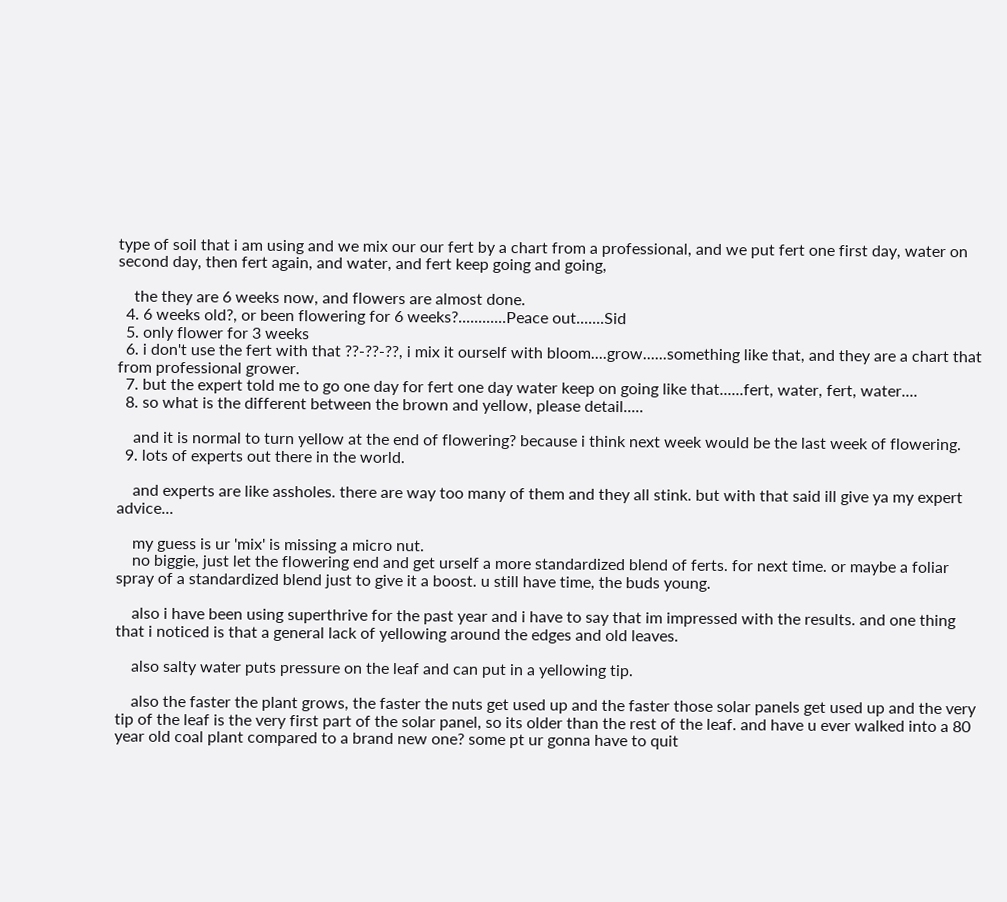type of soil that i am using and we mix our our fert by a chart from a professional, and we put fert one first day, water on second day, then fert again, and water, and fert keep going and going,

    the they are 6 weeks now, and flowers are almost done.
  4. 6 weeks old?, or been flowering for 6 weeks?............Peace out.......Sid
  5. only flower for 3 weeks
  6. i don't use the fert with that ??-??-??, i mix it ourself with bloom....grow......something like that, and they are a chart that from professional grower.
  7. but the expert told me to go one day for fert one day water keep on going like that......fert, water, fert, water....
  8. so what is the different between the brown and yellow, please detail.....

    and it is normal to turn yellow at the end of flowering? because i think next week would be the last week of flowering.
  9. lots of experts out there in the world.

    and experts are like assholes. there are way too many of them and they all stink. but with that said ill give ya my expert advice...

    my guess is ur 'mix' is missing a micro nut.
    no biggie, just let the flowering end and get urself a more standardized blend of ferts. for next time. or maybe a foliar spray of a standardized blend just to give it a boost. u still have time, the buds young.

    also i have been using superthrive for the past year and i have to say that im impressed with the results. and one thing that i noticed is that a general lack of yellowing around the edges and old leaves.

    also salty water puts pressure on the leaf and can put in a yellowing tip.

    also the faster the plant grows, the faster the nuts get used up and the faster those solar panels get used up and the very tip of the leaf is the very first part of the solar panel, so its older than the rest of the leaf. and have u ever walked into a 80 year old coal plant compared to a brand new one? some pt ur gonna have to quit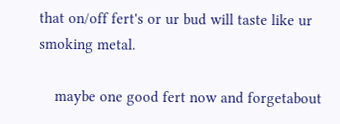that on/off fert's or ur bud will taste like ur smoking metal.

    maybe one good fert now and forgetabout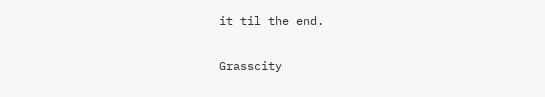it til the end.

Grasscity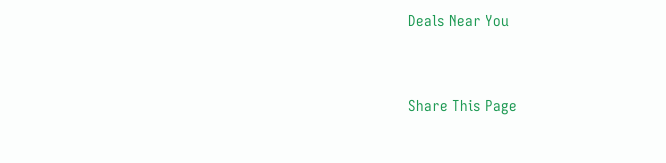Deals Near You


Share This Page